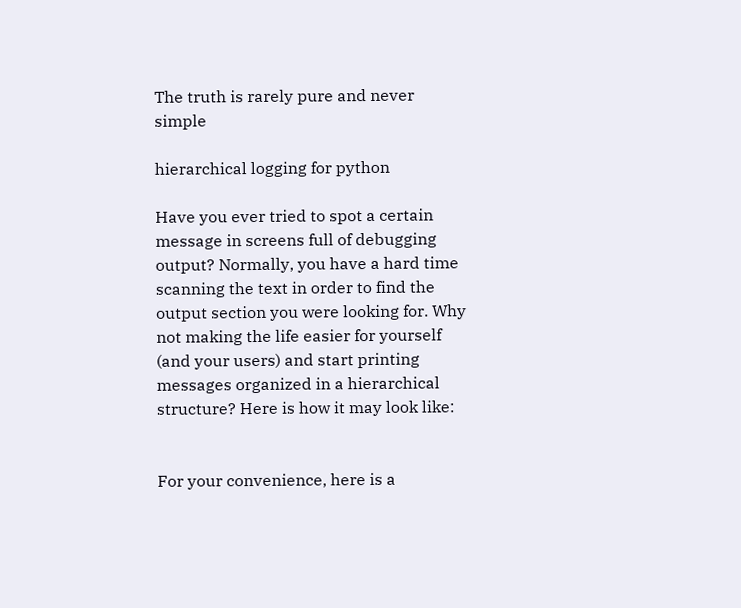The truth is rarely pure and never simple

hierarchical logging for python

Have you ever tried to spot a certain message in screens full of debugging output? Normally, you have a hard time scanning the text in order to find the output section you were looking for. Why not making the life easier for yourself (and your users) and start printing messages organized in a hierarchical structure? Here is how it may look like:


For your convenience, here is a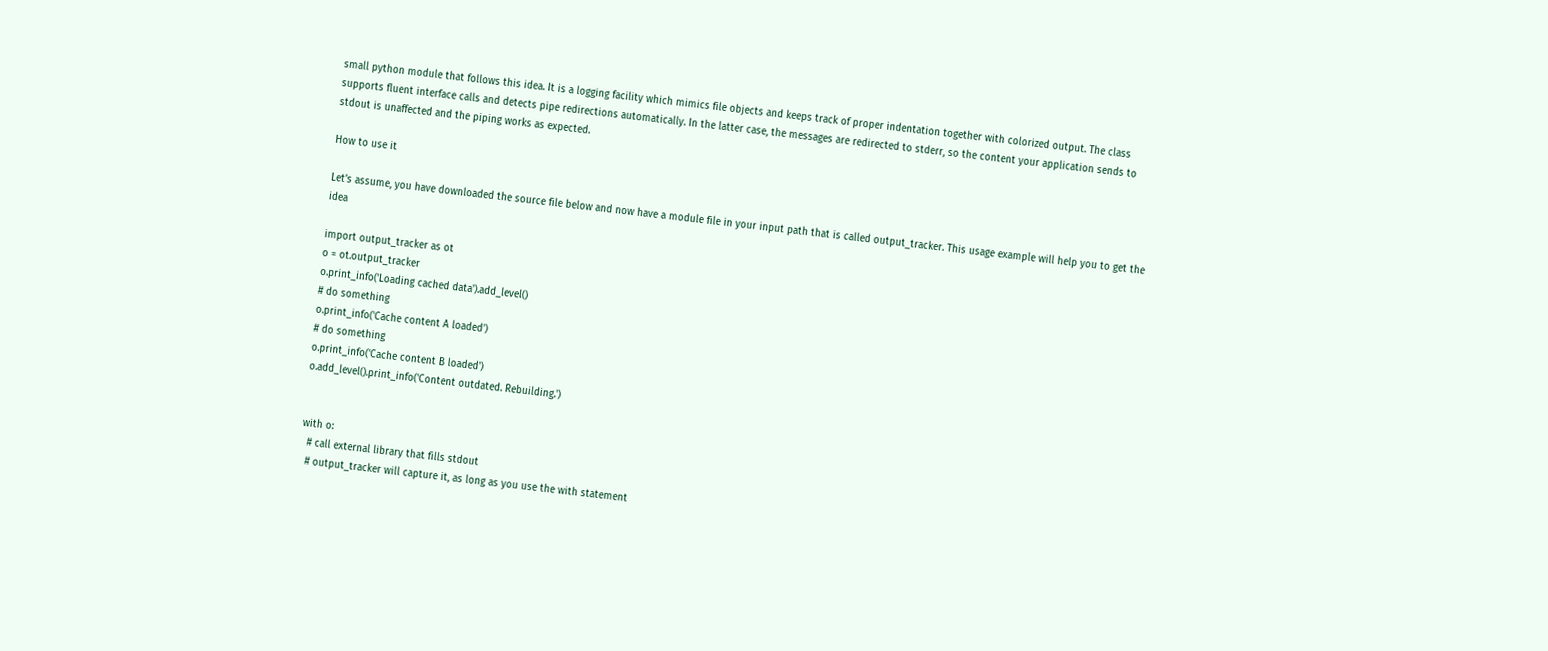small python module that follows this idea. It is a logging facility which mimics file objects and keeps track of proper indentation together with colorized output. The class supports fluent interface calls and detects pipe redirections automatically. In the latter case, the messages are redirected to stderr, so the content your application sends to stdout is unaffected and the piping works as expected.

How to use it

Let’s assume, you have downloaded the source file below and now have a module file in your input path that is called output_tracker. This usage example will help you to get the idea

import output_tracker as ot
o = ot.output_tracker
o.print_info('Loading cached data').add_level()
# do something
o.print_info('Cache content A loaded')
# do something
o.print_info('Cache content B loaded')
o.add_level().print_info('Content outdated. Rebuilding.')


with o:
  # call external library that fills stdout
  # output_tracker will capture it, as long as you use the with statement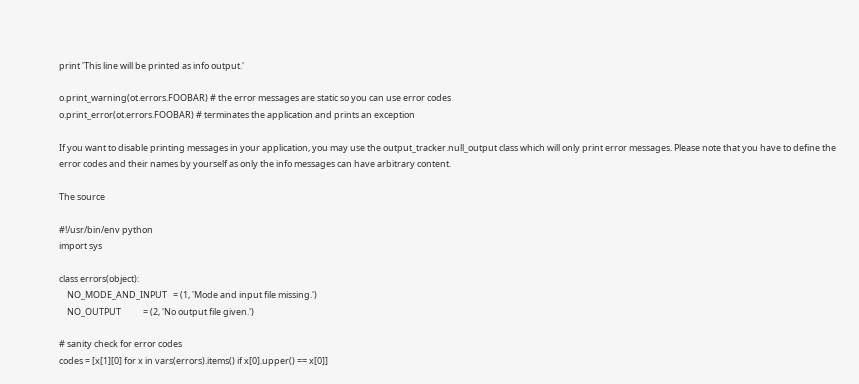print 'This line will be printed as info output.'

o.print_warning(ot.errors.FOOBAR) # the error messages are static so you can use error codes
o.print_error(ot.errors.FOOBAR) # terminates the application and prints an exception

If you want to disable printing messages in your application, you may use the output_tracker.null_output class which will only print error messages. Please note that you have to define the error codes and their names by yourself as only the info messages can have arbitrary content.

The source

#!/usr/bin/env python
import sys

class errors(object):
    NO_MODE_AND_INPUT   = (1, 'Mode and input file missing.')
    NO_OUTPUT           = (2, 'No output file given.')

# sanity check for error codes
codes = [x[1][0] for x in vars(errors).items() if x[0].upper() == x[0]]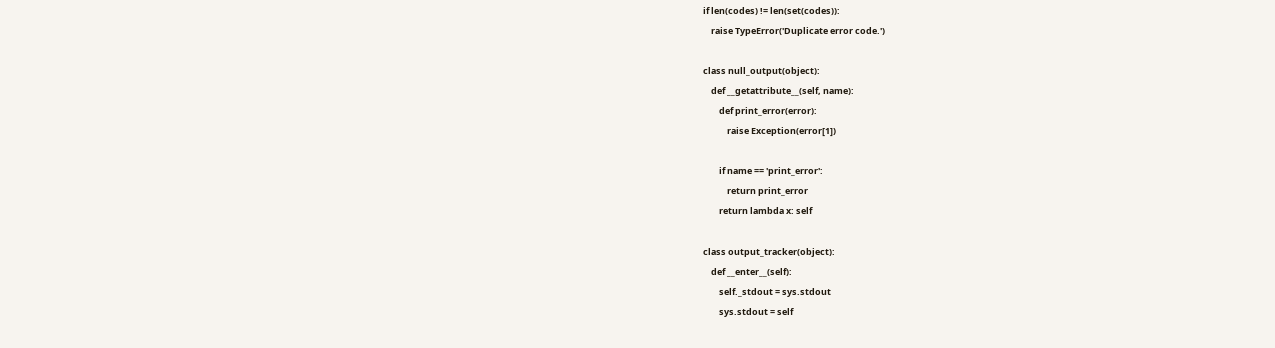if len(codes) != len(set(codes)):
    raise TypeError('Duplicate error code.')

class null_output(object):
    def __getattribute__(self, name):
        def print_error(error):
            raise Exception(error[1])

        if name == 'print_error':
            return print_error
        return lambda x: self

class output_tracker(object):
    def __enter__(self):
        self._stdout = sys.stdout
        sys.stdout = self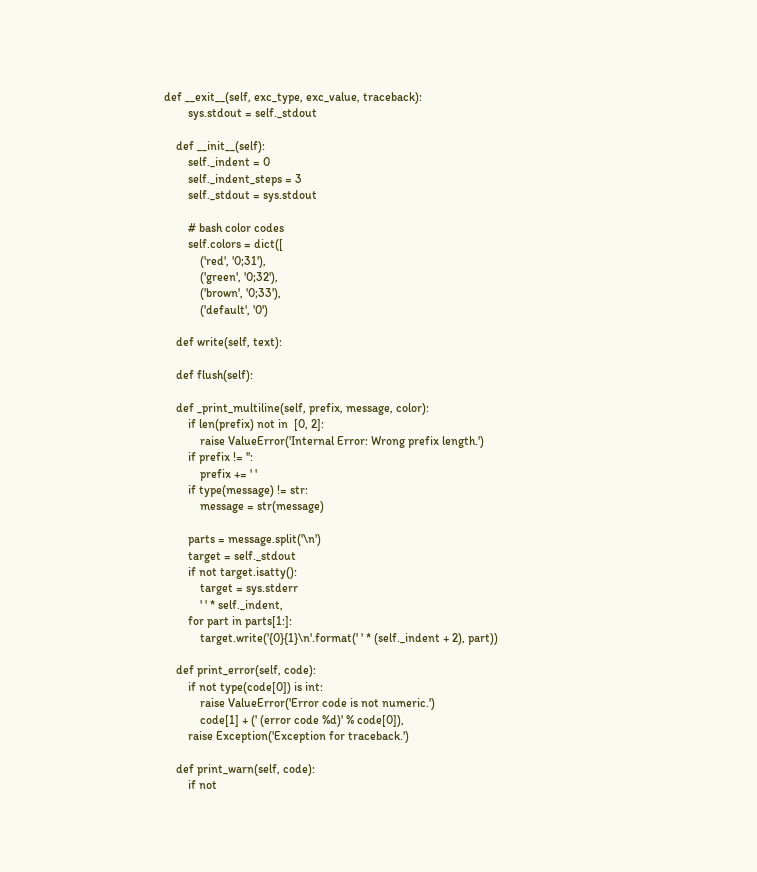def __exit__(self, exc_type, exc_value, traceback):
        sys.stdout = self._stdout

    def __init__(self):
        self._indent = 0
        self._indent_steps = 3
        self._stdout = sys.stdout

        # bash color codes
        self.colors = dict([
            ('red', '0;31'),
            ('green', '0;32'),
            ('brown', '0;33'),
            ('default', '0')

    def write(self, text):

    def flush(self):

    def _print_multiline(self, prefix, message, color):
        if len(prefix) not in  [0, 2]:
            raise ValueError('Internal Error: Wrong prefix length.')
        if prefix != '':
            prefix += ' '
        if type(message) != str:
            message = str(message)

        parts = message.split('\n')
        target = self._stdout
        if not target.isatty():
            target = sys.stderr
            ' ' * self._indent,
        for part in parts[1:]:
            target.write('{0}{1}\n'.format(' ' * (self._indent + 2), part))

    def print_error(self, code):
        if not type(code[0]) is int:
            raise ValueError('Error code is not numeric.')
            code[1] + (' (error code %d)' % code[0]),
        raise Exception('Exception for traceback.')

    def print_warn(self, code):
        if not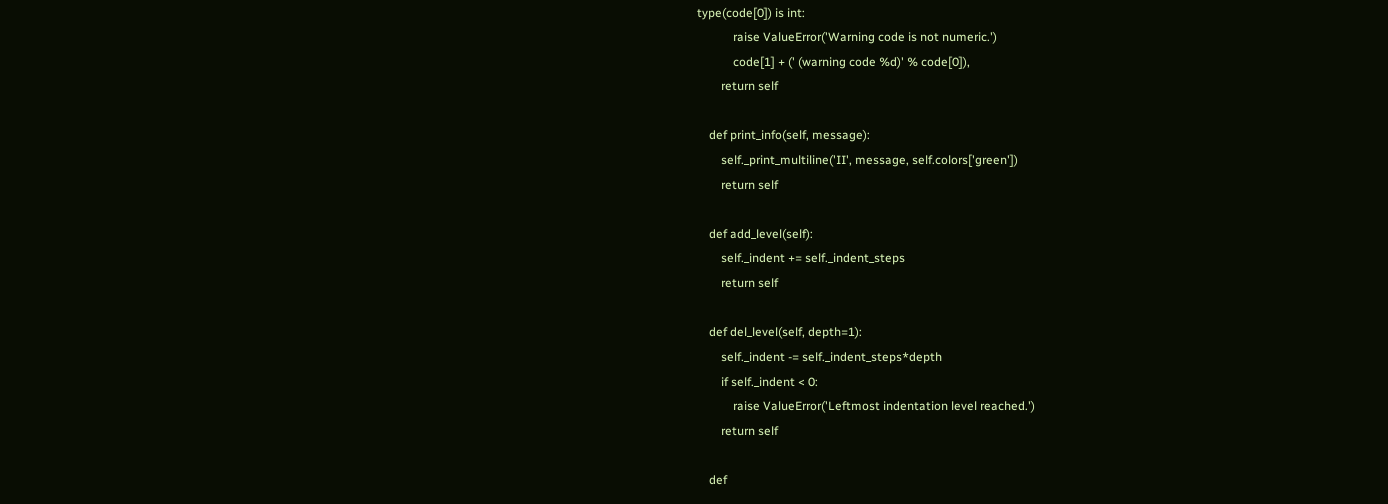type(code[0]) is int:
            raise ValueError('Warning code is not numeric.')
            code[1] + (' (warning code %d)' % code[0]),
        return self

    def print_info(self, message):
        self._print_multiline('II', message, self.colors['green'])
        return self

    def add_level(self):
        self._indent += self._indent_steps
        return self

    def del_level(self, depth=1):
        self._indent -= self._indent_steps*depth
        if self._indent < 0:
            raise ValueError('Leftmost indentation level reached.')
        return self

    def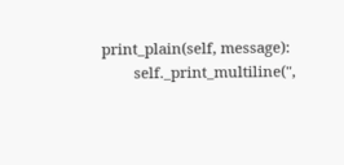print_plain(self, message):
        self._print_multiline('',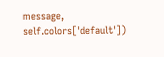message, self.colors['default'])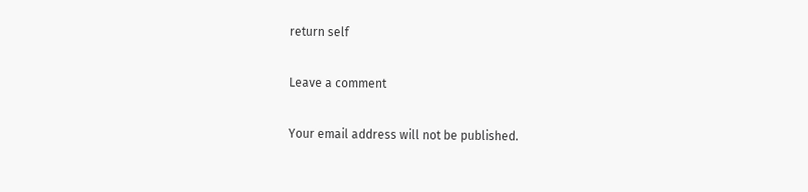return self

Leave a comment

Your email address will not be published.